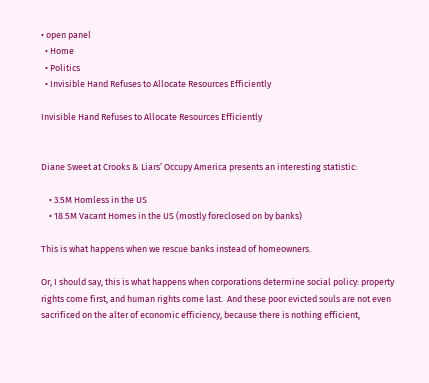• open panel
  • Home
  • Politics
  • Invisible Hand Refuses to Allocate Resources Efficiently

Invisible Hand Refuses to Allocate Resources Efficiently


Diane Sweet at Crooks & Liars’ Occupy America presents an interesting statistic:

    • 3.5M Homless in the US
    • 18.5M Vacant Homes in the US (mostly foreclosed on by banks)

This is what happens when we rescue banks instead of homeowners.

Or, I should say, this is what happens when corporations determine social policy: property rights come first, and human rights come last.  And these poor evicted souls are not even sacrificed on the alter of economic efficiency, because there is nothing efficient,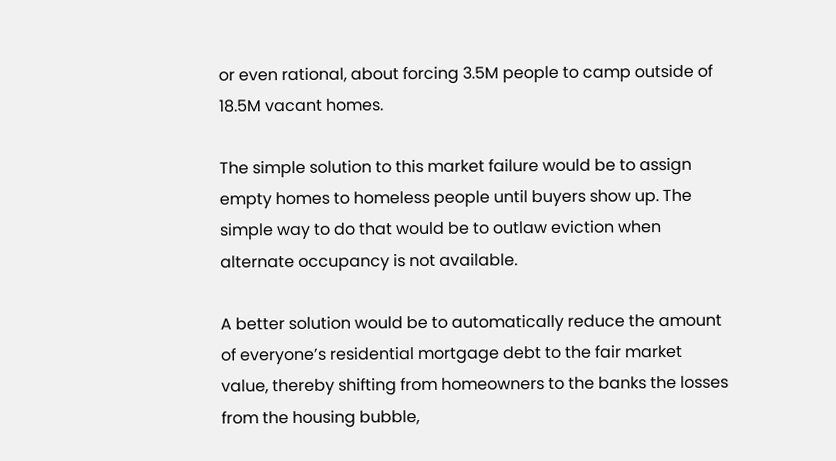or even rational, about forcing 3.5M people to camp outside of 18.5M vacant homes.

The simple solution to this market failure would be to assign empty homes to homeless people until buyers show up. The simple way to do that would be to outlaw eviction when alternate occupancy is not available.

A better solution would be to automatically reduce the amount of everyone’s residential mortgage debt to the fair market value, thereby shifting from homeowners to the banks the losses from the housing bubble,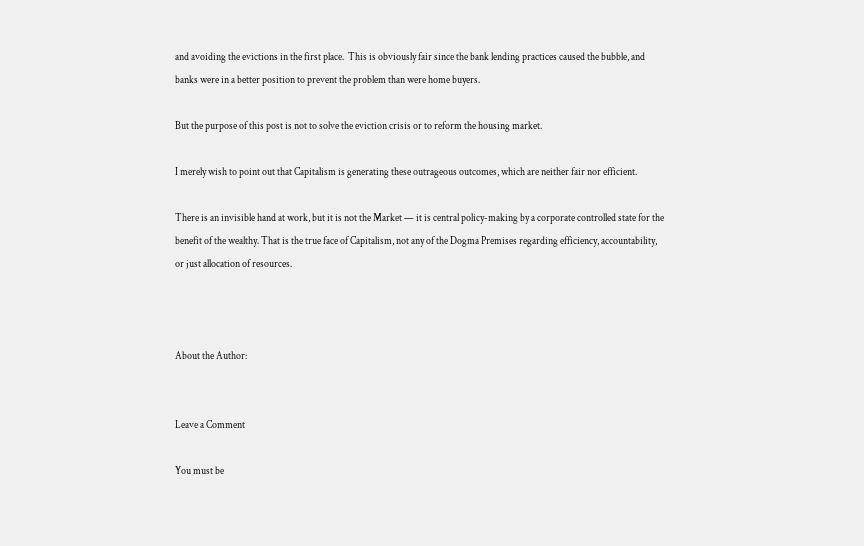and avoiding the evictions in the first place.  This is obviously fair since the bank lending practices caused the bubble, and banks were in a better position to prevent the problem than were home buyers.

But the purpose of this post is not to solve the eviction crisis or to reform the housing market.

I merely wish to point out that Capitalism is generating these outrageous outcomes, which are neither fair nor efficient.

There is an invisible hand at work, but it is not the Market — it is central policy-making by a corporate controlled state for the benefit of the wealthy. That is the true face of Capitalism, not any of the Dogma Premises regarding efficiency, accountability, or just allocation of resources.



About the Author:


Leave a Comment

You must be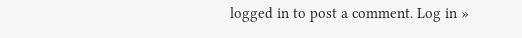logged in to post a comment. Log in »